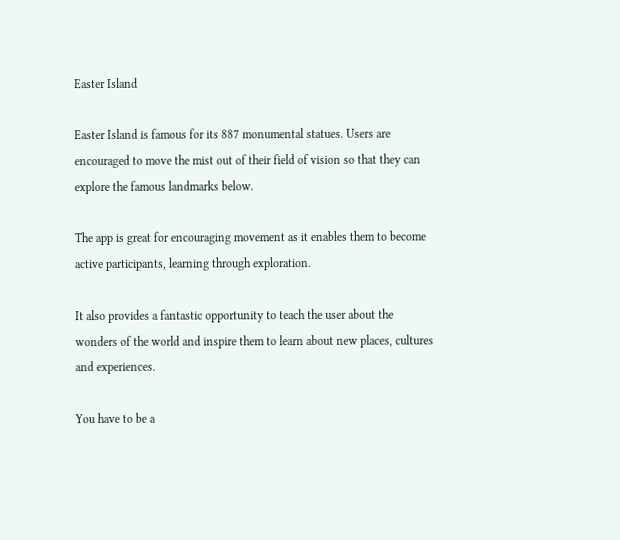Easter Island

Easter Island is famous for its 887 monumental statues. Users are encouraged to move the mist out of their field of vision so that they can explore the famous landmarks below.

The app is great for encouraging movement as it enables them to become active participants, learning through exploration.

It also provides a fantastic opportunity to teach the user about the wonders of the world and inspire them to learn about new places, cultures and experiences.

You have to be a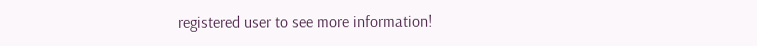registered user to see more information!